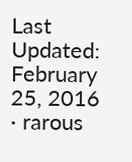Last Updated: February 25, 2016
· rarous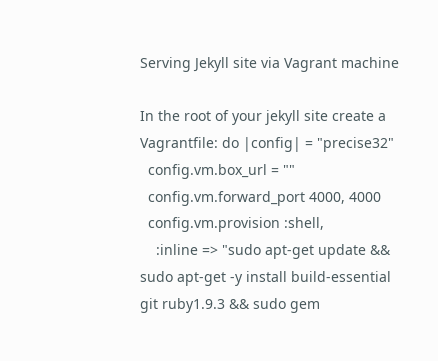Serving Jekyll site via Vagrant machine

In the root of your jekyll site create a Vagrantfile: do |config| = "precise32"
  config.vm.box_url = ""
  config.vm.forward_port 4000, 4000
  config.vm.provision :shell,
    :inline => "sudo apt-get update && sudo apt-get -y install build-essential git ruby1.9.3 && sudo gem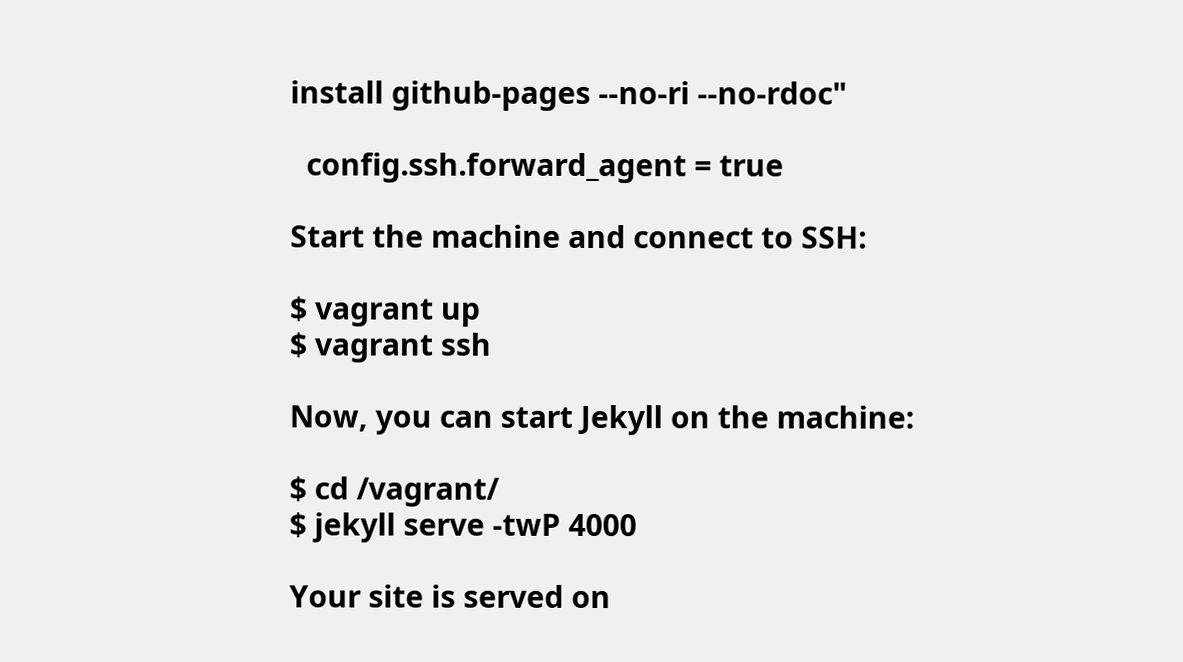install github-pages --no-ri --no-rdoc"

  config.ssh.forward_agent = true

Start the machine and connect to SSH:

$ vagrant up
$ vagrant ssh

Now, you can start Jekyll on the machine:

$ cd /vagrant/
$ jekyll serve -twP 4000

Your site is served on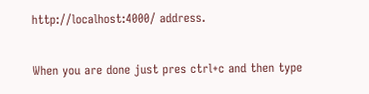http://localhost:4000/ address.

When you are done just pres ctrl+c and then type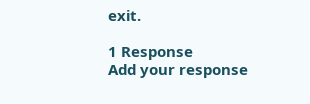exit.

1 Response
Add your response